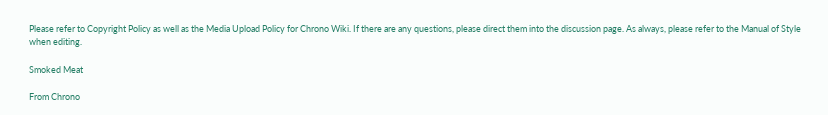Please refer to Copyright Policy as well as the Media Upload Policy for Chrono Wiki. If there are any questions, please direct them into the discussion page. As always, please refer to the Manual of Style when editing.

Smoked Meat

From Chrono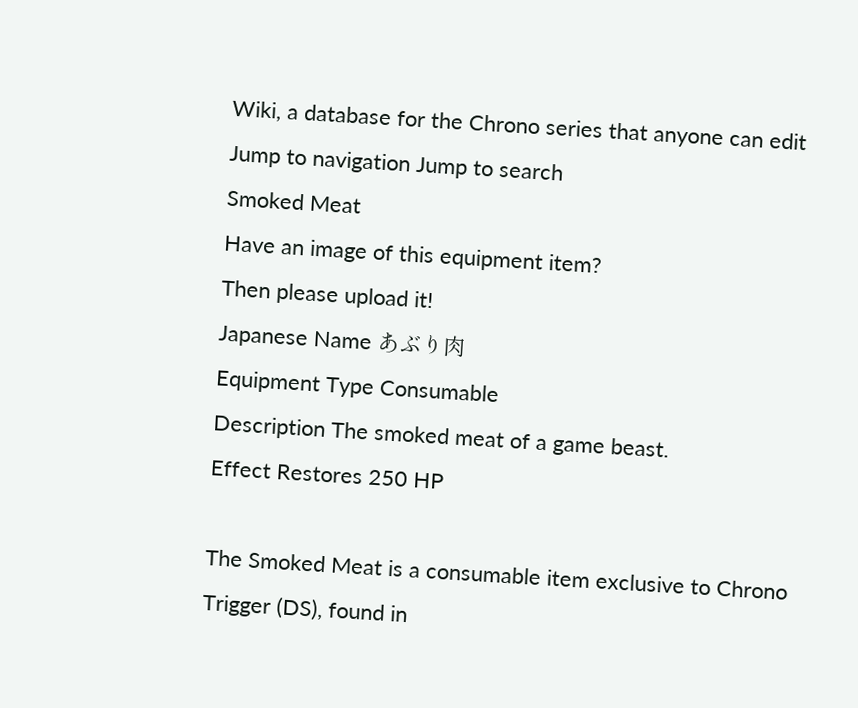Wiki, a database for the Chrono series that anyone can edit
Jump to navigation Jump to search
Smoked Meat
Have an image of this equipment item?
Then please upload it!
Japanese Name あぶり肉
Equipment Type Consumable
Description The smoked meat of a game beast.
Effect Restores 250 HP

The Smoked Meat is a consumable item exclusive to Chrono Trigger (DS), found in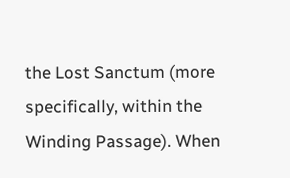the Lost Sanctum (more specifically, within the Winding Passage). When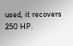used, it recovers 250 HP.